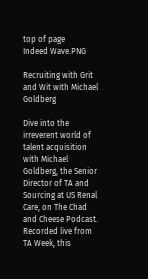top of page
Indeed Wave.PNG

Recruiting with Grit and Wit with Michael Goldberg

Dive into the irreverent world of talent acquisition with Michael Goldberg, the Senior Director of TA and Sourcing at US Renal Care, on The Chad and Cheese Podcast. Recorded live from TA Week, this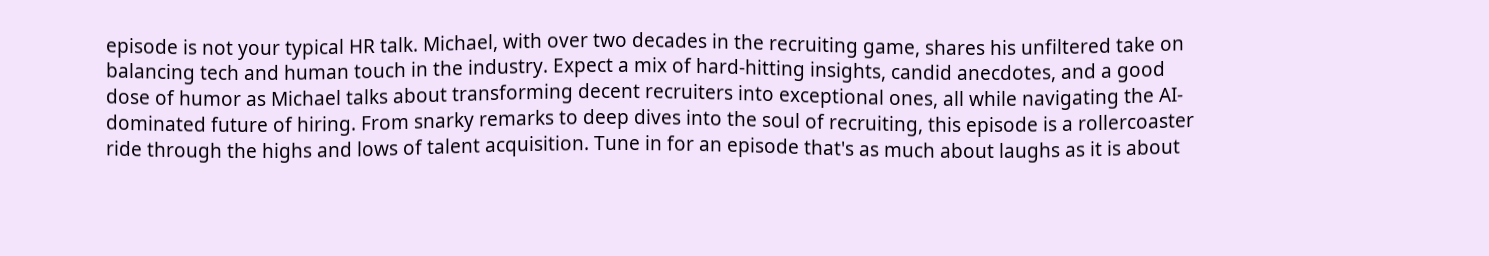episode is not your typical HR talk. Michael, with over two decades in the recruiting game, shares his unfiltered take on balancing tech and human touch in the industry. Expect a mix of hard-hitting insights, candid anecdotes, and a good dose of humor as Michael talks about transforming decent recruiters into exceptional ones, all while navigating the AI-dominated future of hiring. From snarky remarks to deep dives into the soul of recruiting, this episode is a rollercoaster ride through the highs and lows of talent acquisition. Tune in for an episode that's as much about laughs as it is about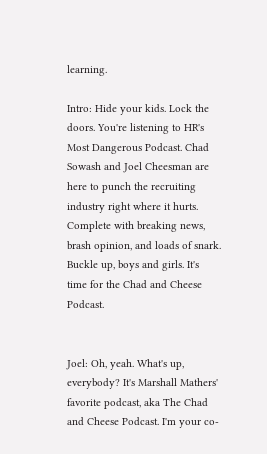learning.

Intro: Hide your kids. Lock the doors. You're listening to HR's Most Dangerous Podcast. Chad Sowash and Joel Cheesman are here to punch the recruiting industry right where it hurts. Complete with breaking news, brash opinion, and loads of snark. Buckle up, boys and girls. It's time for the Chad and Cheese Podcast.


Joel: Oh, yeah. What's up, everybody? It's Marshall Mathers' favorite podcast, aka The Chad and Cheese Podcast. I'm your co-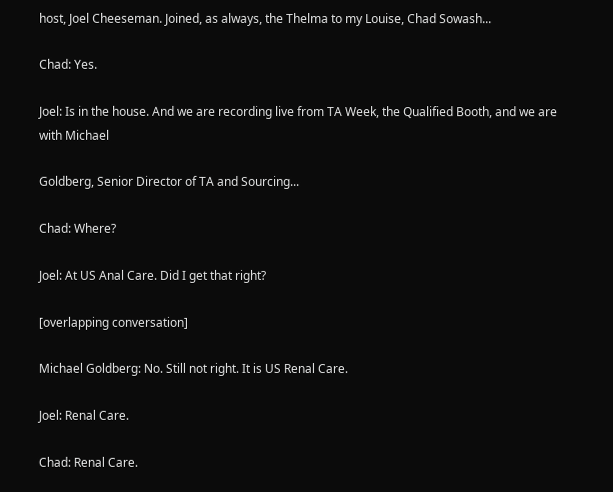host, Joel Cheeseman. Joined, as always, the Thelma to my Louise, Chad Sowash...

Chad: Yes.

Joel: Is in the house. And we are recording live from TA Week, the Qualified Booth, and we are with Michael

Goldberg, Senior Director of TA and Sourcing...

Chad: Where?

Joel: At US Anal Care. Did I get that right?

[overlapping conversation]

Michael Goldberg: No. Still not right. It is US Renal Care.

Joel: Renal Care.

Chad: Renal Care.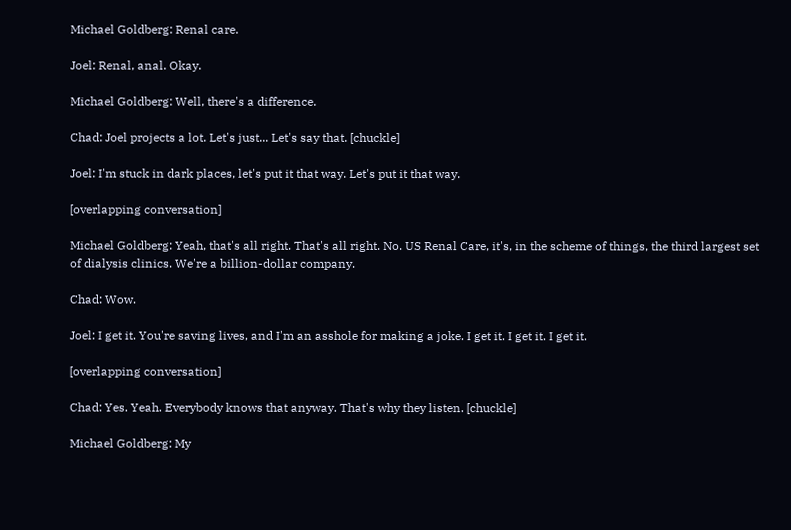Michael Goldberg: Renal care.

Joel: Renal, anal. Okay.

Michael Goldberg: Well, there's a difference.

Chad: Joel projects a lot. Let's just... Let's say that. [chuckle]

Joel: I'm stuck in dark places, let's put it that way. Let's put it that way.

[overlapping conversation]

Michael Goldberg: Yeah, that's all right. That's all right. No. US Renal Care, it's, in the scheme of things, the third largest set of dialysis clinics. We're a billion-dollar company.

Chad: Wow.

Joel: I get it. You're saving lives, and I'm an asshole for making a joke. I get it. I get it. I get it.

[overlapping conversation]

Chad: Yes. Yeah. Everybody knows that anyway. That's why they listen. [chuckle]

Michael Goldberg: My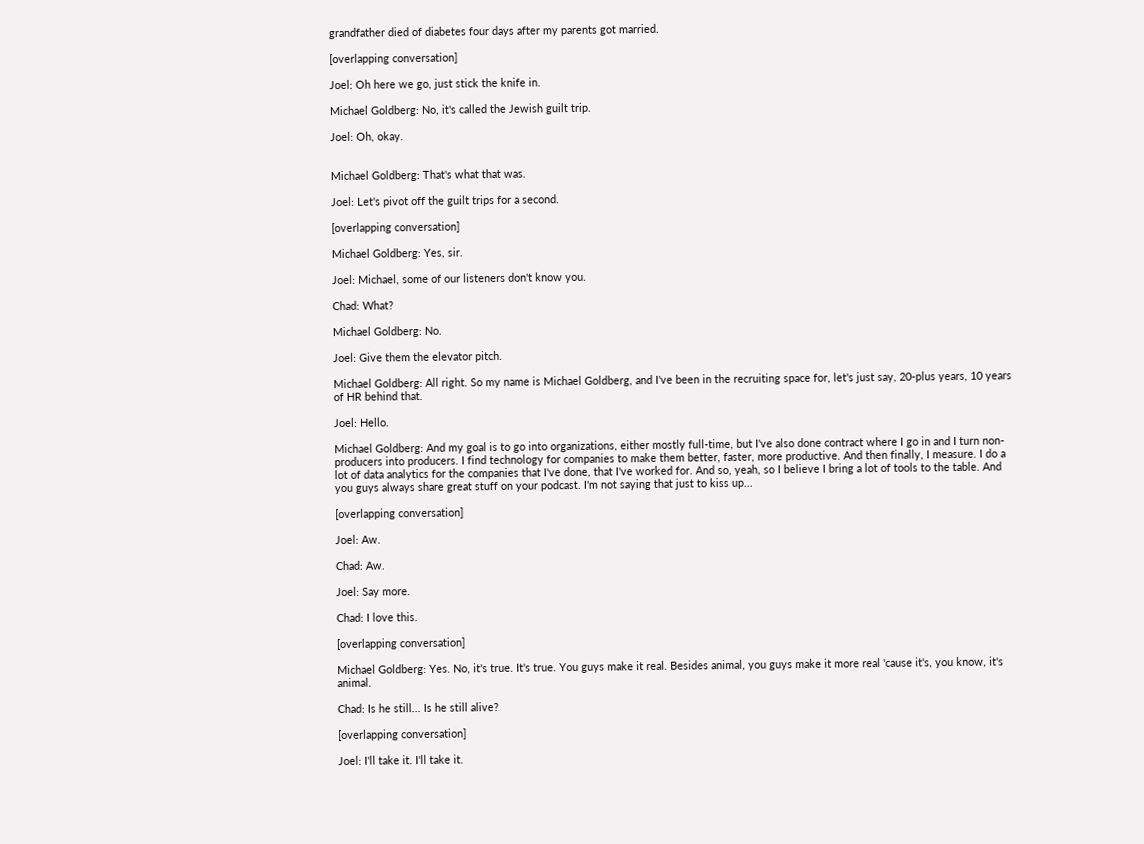grandfather died of diabetes four days after my parents got married.

[overlapping conversation]

Joel: Oh here we go, just stick the knife in.

Michael Goldberg: No, it's called the Jewish guilt trip.

Joel: Oh, okay.


Michael Goldberg: That's what that was.

Joel: Let's pivot off the guilt trips for a second.

[overlapping conversation]

Michael Goldberg: Yes, sir.

Joel: Michael, some of our listeners don't know you.

Chad: What?

Michael Goldberg: No.

Joel: Give them the elevator pitch.

Michael Goldberg: All right. So my name is Michael Goldberg, and I've been in the recruiting space for, let's just say, 20-plus years, 10 years of HR behind that.

Joel: Hello.

Michael Goldberg: And my goal is to go into organizations, either mostly full-time, but I've also done contract where I go in and I turn non-producers into producers. I find technology for companies to make them better, faster, more productive. And then finally, I measure. I do a lot of data analytics for the companies that I've done, that I've worked for. And so, yeah, so I believe I bring a lot of tools to the table. And you guys always share great stuff on your podcast. I'm not saying that just to kiss up...

[overlapping conversation]

Joel: Aw.

Chad: Aw.

Joel: Say more.

Chad: I love this.

[overlapping conversation]

Michael Goldberg: Yes. No, it's true. It's true. You guys make it real. Besides animal, you guys make it more real 'cause it's, you know, it's animal.

Chad: Is he still... Is he still alive?

[overlapping conversation]

Joel: I'll take it. I'll take it.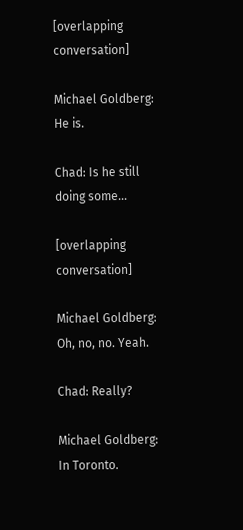[overlapping conversation]

Michael Goldberg: He is.

Chad: Is he still doing some...

[overlapping conversation]

Michael Goldberg: Oh, no, no. Yeah.

Chad: Really?

Michael Goldberg: In Toronto.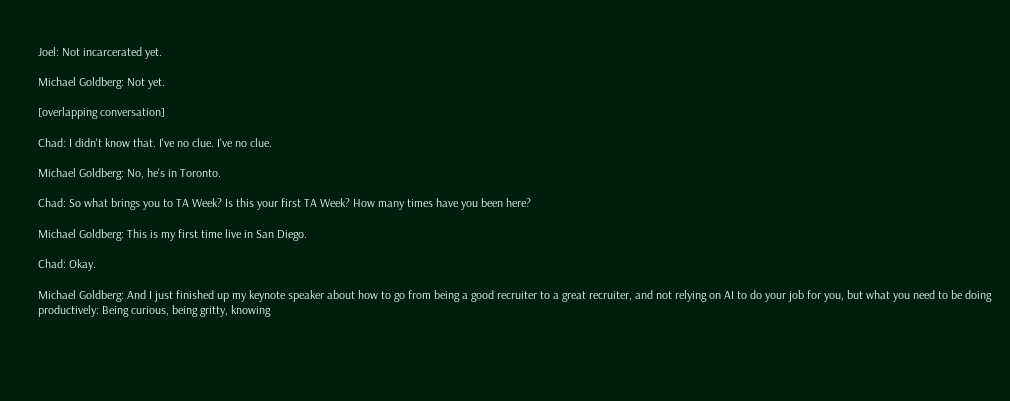Joel: Not incarcerated yet.

Michael Goldberg: Not yet.

[overlapping conversation]

Chad: I didn't know that. I've no clue. I've no clue.

Michael Goldberg: No, he's in Toronto.

Chad: So what brings you to TA Week? Is this your first TA Week? How many times have you been here?

Michael Goldberg: This is my first time live in San Diego.

Chad: Okay.

Michael Goldberg: And I just finished up my keynote speaker about how to go from being a good recruiter to a great recruiter, and not relying on AI to do your job for you, but what you need to be doing productively: Being curious, being gritty, knowing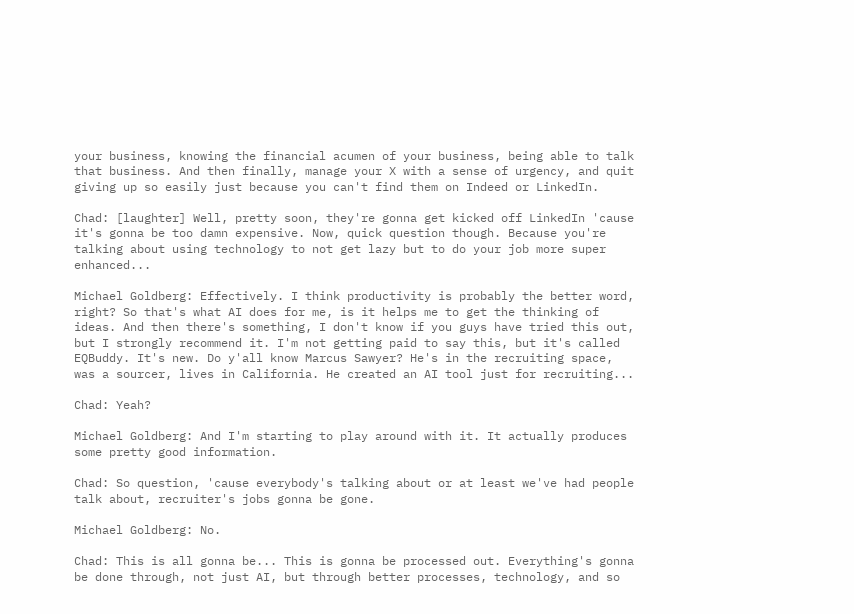your business, knowing the financial acumen of your business, being able to talk that business. And then finally, manage your X with a sense of urgency, and quit giving up so easily just because you can't find them on Indeed or LinkedIn.

Chad: [laughter] Well, pretty soon, they're gonna get kicked off LinkedIn 'cause it's gonna be too damn expensive. Now, quick question though. Because you're talking about using technology to not get lazy but to do your job more super enhanced...

Michael Goldberg: Effectively. I think productivity is probably the better word, right? So that's what AI does for me, is it helps me to get the thinking of ideas. And then there's something, I don't know if you guys have tried this out, but I strongly recommend it. I'm not getting paid to say this, but it's called EQBuddy. It's new. Do y'all know Marcus Sawyer? He's in the recruiting space, was a sourcer, lives in California. He created an AI tool just for recruiting...

Chad: Yeah?

Michael Goldberg: And I'm starting to play around with it. It actually produces some pretty good information.

Chad: So question, 'cause everybody's talking about or at least we've had people talk about, recruiter's jobs gonna be gone.

Michael Goldberg: No.

Chad: This is all gonna be... This is gonna be processed out. Everything's gonna be done through, not just AI, but through better processes, technology, and so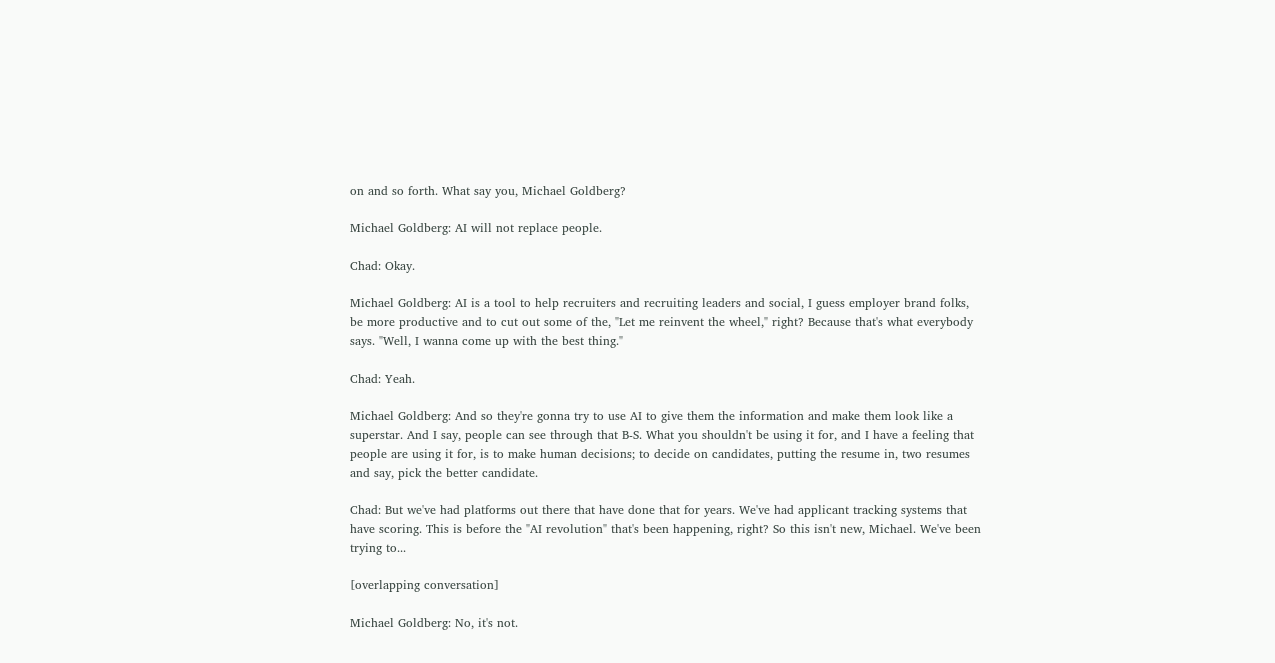on and so forth. What say you, Michael Goldberg?

Michael Goldberg: AI will not replace people.

Chad: Okay.

Michael Goldberg: AI is a tool to help recruiters and recruiting leaders and social, I guess employer brand folks, be more productive and to cut out some of the, "Let me reinvent the wheel," right? Because that's what everybody says. "Well, I wanna come up with the best thing."

Chad: Yeah.

Michael Goldberg: And so they're gonna try to use AI to give them the information and make them look like a superstar. And I say, people can see through that B-S. What you shouldn't be using it for, and I have a feeling that people are using it for, is to make human decisions; to decide on candidates, putting the resume in, two resumes and say, pick the better candidate.

Chad: But we've had platforms out there that have done that for years. We've had applicant tracking systems that have scoring. This is before the "AI revolution" that's been happening, right? So this isn't new, Michael. We've been trying to...

[overlapping conversation]

Michael Goldberg: No, it's not.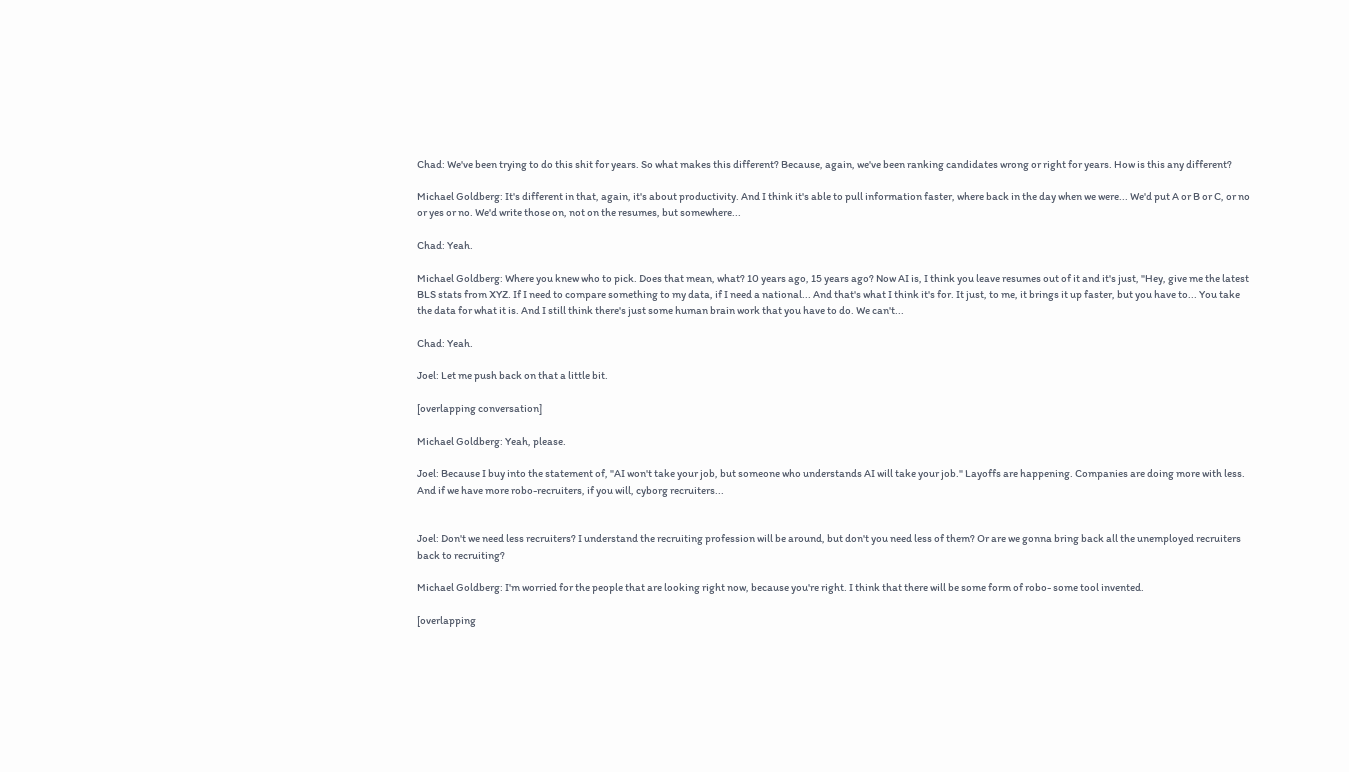Chad: We've been trying to do this shit for years. So what makes this different? Because, again, we've been ranking candidates wrong or right for years. How is this any different?

Michael Goldberg: It's different in that, again, it's about productivity. And I think it's able to pull information faster, where back in the day when we were... We'd put A or B or C, or no or yes or no. We'd write those on, not on the resumes, but somewhere...

Chad: Yeah.

Michael Goldberg: Where you knew who to pick. Does that mean, what? 10 years ago, 15 years ago? Now AI is, I think you leave resumes out of it and it's just, "Hey, give me the latest BLS stats from XYZ. If I need to compare something to my data, if I need a national... And that's what I think it's for. It just, to me, it brings it up faster, but you have to... You take the data for what it is. And I still think there's just some human brain work that you have to do. We can't...

Chad: Yeah.

Joel: Let me push back on that a little bit.

[overlapping conversation]

Michael Goldberg: Yeah, please.

Joel: Because I buy into the statement of, "AI won't take your job, but someone who understands AI will take your job." Layoffs are happening. Companies are doing more with less. And if we have more robo-recruiters, if you will, cyborg recruiters...


Joel: Don't we need less recruiters? I understand the recruiting profession will be around, but don't you need less of them? Or are we gonna bring back all the unemployed recruiters back to recruiting?

Michael Goldberg: I'm worried for the people that are looking right now, because you're right. I think that there will be some form of robo- some tool invented.

[overlapping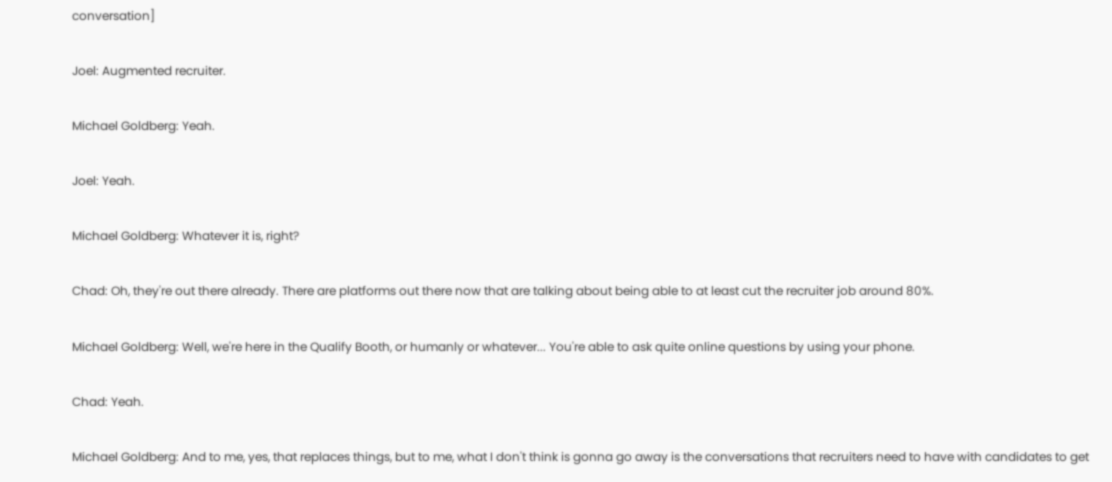conversation]

Joel: Augmented recruiter.

Michael Goldberg: Yeah.

Joel: Yeah.

Michael Goldberg: Whatever it is, right?

Chad: Oh, they're out there already. There are platforms out there now that are talking about being able to at least cut the recruiter job around 80%.

Michael Goldberg: Well, we're here in the Qualify Booth, or humanly or whatever... You're able to ask quite online questions by using your phone.

Chad: Yeah.

Michael Goldberg: And to me, yes, that replaces things, but to me, what I don't think is gonna go away is the conversations that recruiters need to have with candidates to get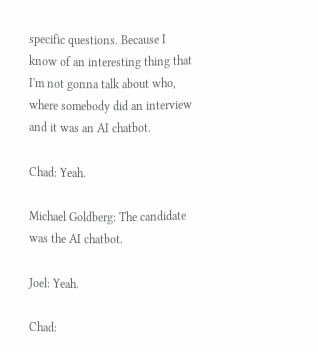specific questions. Because I know of an interesting thing that I'm not gonna talk about who, where somebody did an interview and it was an AI chatbot.

Chad: Yeah.

Michael Goldberg: The candidate was the AI chatbot.

Joel: Yeah.

Chad: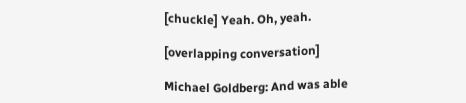[chuckle] Yeah. Oh, yeah.

[overlapping conversation]

Michael Goldberg: And was able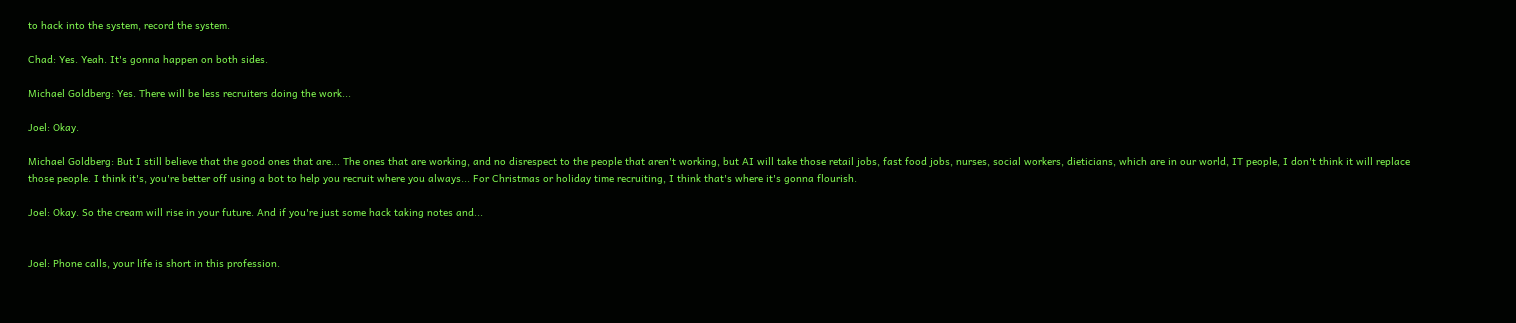to hack into the system, record the system.

Chad: Yes. Yeah. It's gonna happen on both sides.

Michael Goldberg: Yes. There will be less recruiters doing the work...

Joel: Okay.

Michael Goldberg: But I still believe that the good ones that are... The ones that are working, and no disrespect to the people that aren't working, but AI will take those retail jobs, fast food jobs, nurses, social workers, dieticians, which are in our world, IT people, I don't think it will replace those people. I think it's, you're better off using a bot to help you recruit where you always... For Christmas or holiday time recruiting, I think that's where it's gonna flourish.

Joel: Okay. So the cream will rise in your future. And if you're just some hack taking notes and...


Joel: Phone calls, your life is short in this profession.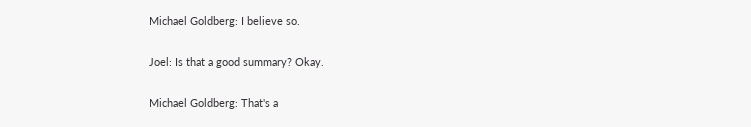Michael Goldberg: I believe so.

Joel: Is that a good summary? Okay.

Michael Goldberg: That's a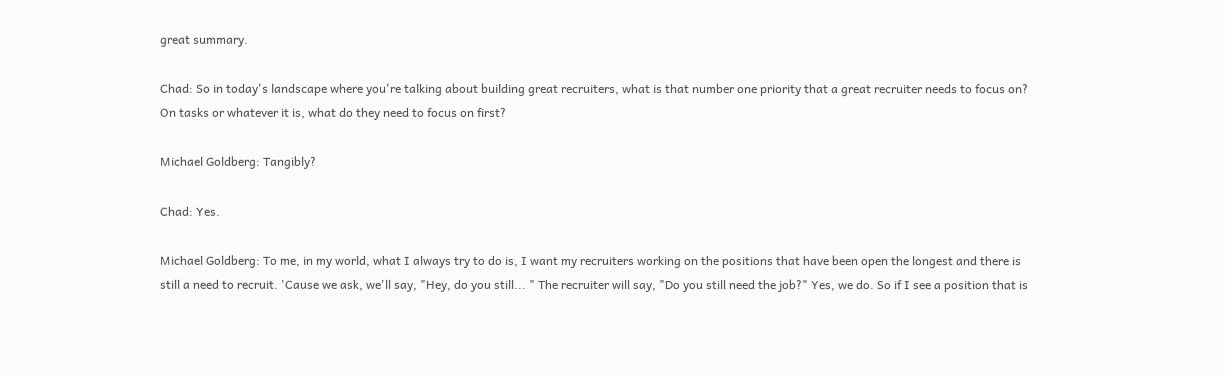great summary.

Chad: So in today's landscape where you're talking about building great recruiters, what is that number one priority that a great recruiter needs to focus on? On tasks or whatever it is, what do they need to focus on first?

Michael Goldberg: Tangibly?

Chad: Yes.

Michael Goldberg: To me, in my world, what I always try to do is, I want my recruiters working on the positions that have been open the longest and there is still a need to recruit. 'Cause we ask, we'll say, "Hey, do you still... " The recruiter will say, "Do you still need the job?" Yes, we do. So if I see a position that is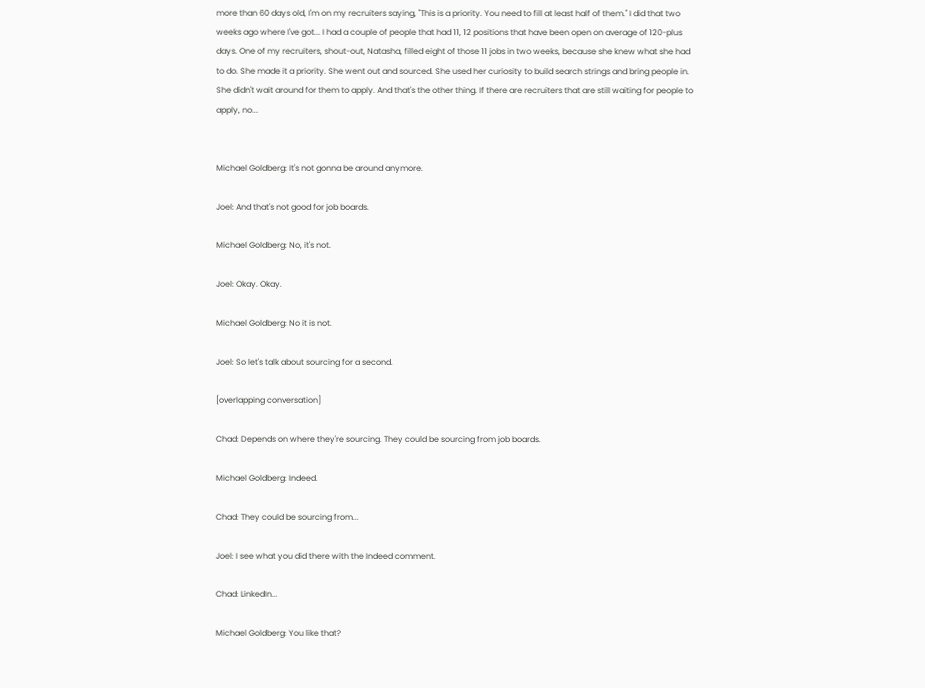more than 60 days old, I'm on my recruiters saying, "This is a priority. You need to fill at least half of them." I did that two weeks ago where I've got... I had a couple of people that had 11, 12 positions that have been open on average of 120-plus days. One of my recruiters, shout-out, Natasha, filled eight of those 11 jobs in two weeks, because she knew what she had to do. She made it a priority. She went out and sourced. She used her curiosity to build search strings and bring people in. She didn't wait around for them to apply. And that's the other thing. If there are recruiters that are still waiting for people to apply, no...


Michael Goldberg: It's not gonna be around anymore.

Joel: And that's not good for job boards.

Michael Goldberg: No, it's not.

Joel: Okay. Okay.

Michael Goldberg: No it is not.

Joel: So let's talk about sourcing for a second.

[overlapping conversation]

Chad: Depends on where they're sourcing. They could be sourcing from job boards.

Michael Goldberg: Indeed.

Chad: They could be sourcing from...

Joel: I see what you did there with the Indeed comment.

Chad: LinkedIn...

Michael Goldberg: You like that?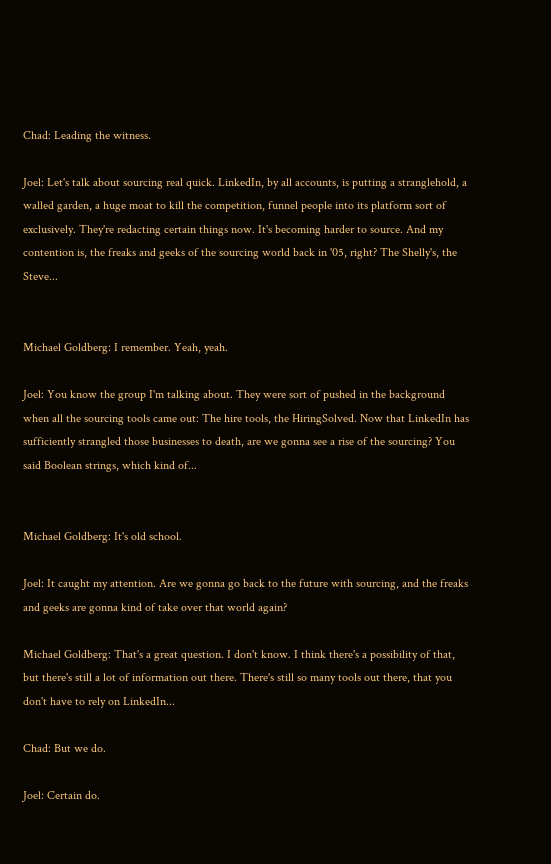Chad: Leading the witness.

Joel: Let's talk about sourcing real quick. LinkedIn, by all accounts, is putting a stranglehold, a walled garden, a huge moat to kill the competition, funnel people into its platform sort of exclusively. They're redacting certain things now. It's becoming harder to source. And my contention is, the freaks and geeks of the sourcing world back in '05, right? The Shelly's, the Steve...


Michael Goldberg: I remember. Yeah, yeah.

Joel: You know the group I'm talking about. They were sort of pushed in the background when all the sourcing tools came out: The hire tools, the HiringSolved. Now that LinkedIn has sufficiently strangled those businesses to death, are we gonna see a rise of the sourcing? You said Boolean strings, which kind of...


Michael Goldberg: It's old school.

Joel: It caught my attention. Are we gonna go back to the future with sourcing, and the freaks and geeks are gonna kind of take over that world again?

Michael Goldberg: That's a great question. I don't know. I think there's a possibility of that, but there's still a lot of information out there. There's still so many tools out there, that you don't have to rely on LinkedIn...

Chad: But we do.

Joel: Certain do.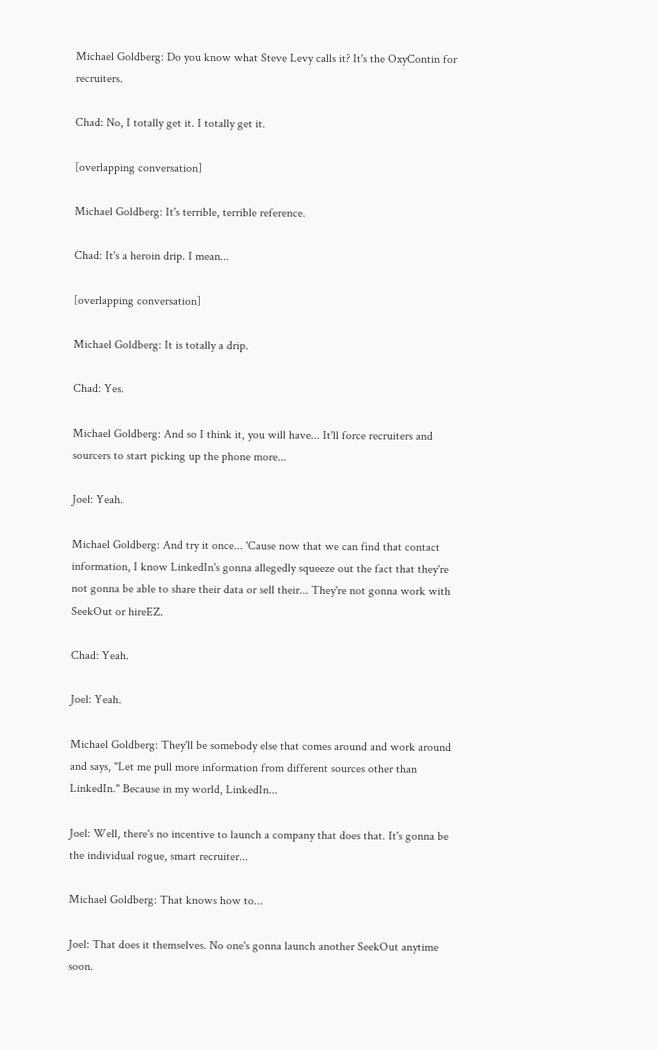Michael Goldberg: Do you know what Steve Levy calls it? It's the OxyContin for recruiters.

Chad: No, I totally get it. I totally get it.

[overlapping conversation]

Michael Goldberg: It's terrible, terrible reference.

Chad: It's a heroin drip. I mean...

[overlapping conversation]

Michael Goldberg: It is totally a drip.

Chad: Yes.

Michael Goldberg: And so I think it, you will have... It'll force recruiters and sourcers to start picking up the phone more...

Joel: Yeah.

Michael Goldberg: And try it once... 'Cause now that we can find that contact information, I know LinkedIn's gonna allegedly squeeze out the fact that they're not gonna be able to share their data or sell their... They're not gonna work with SeekOut or hireEZ.

Chad: Yeah.

Joel: Yeah.

Michael Goldberg: They'll be somebody else that comes around and work around and says, "Let me pull more information from different sources other than LinkedIn." Because in my world, LinkedIn...

Joel: Well, there's no incentive to launch a company that does that. It's gonna be the individual rogue, smart recruiter...

Michael Goldberg: That knows how to...

Joel: That does it themselves. No one's gonna launch another SeekOut anytime soon.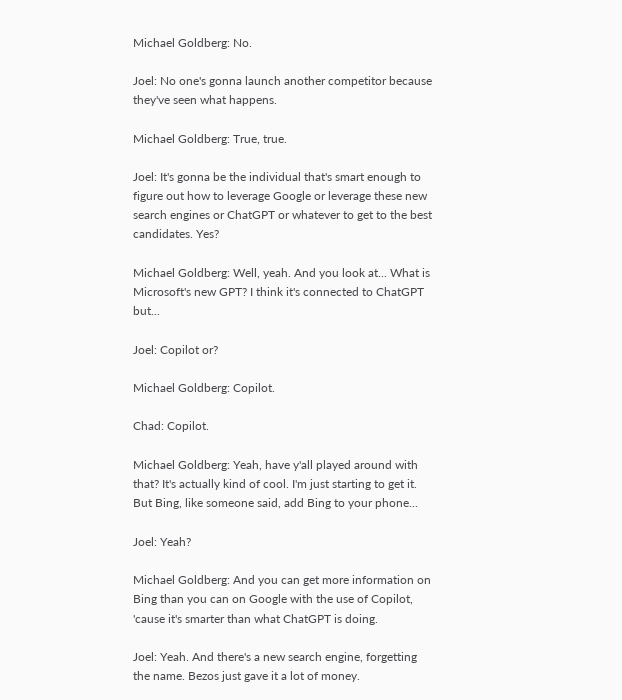Michael Goldberg: No.

Joel: No one's gonna launch another competitor because they've seen what happens.

Michael Goldberg: True, true.

Joel: It's gonna be the individual that's smart enough to figure out how to leverage Google or leverage these new search engines or ChatGPT or whatever to get to the best candidates. Yes?

Michael Goldberg: Well, yeah. And you look at... What is Microsoft's new GPT? I think it's connected to ChatGPT but...

Joel: Copilot or?

Michael Goldberg: Copilot.

Chad: Copilot.

Michael Goldberg: Yeah, have y'all played around with that? It's actually kind of cool. I'm just starting to get it. But Bing, like someone said, add Bing to your phone...

Joel: Yeah?

Michael Goldberg: And you can get more information on Bing than you can on Google with the use of Copilot, 'cause it's smarter than what ChatGPT is doing.

Joel: Yeah. And there's a new search engine, forgetting the name. Bezos just gave it a lot of money.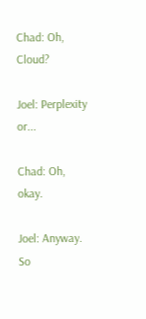Chad: Oh, Cloud?

Joel: Perplexity or...

Chad: Oh, okay.

Joel: Anyway. So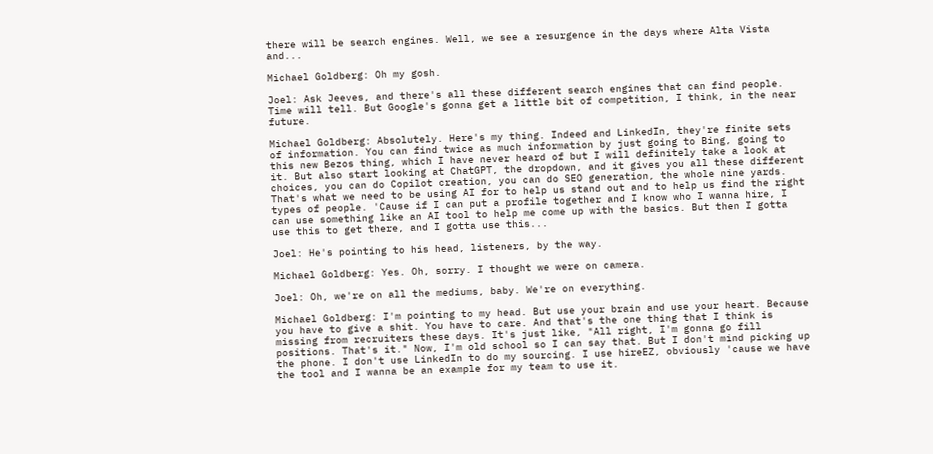there will be search engines. Well, we see a resurgence in the days where Alta Vista and...

Michael Goldberg: Oh my gosh.

Joel: Ask Jeeves, and there's all these different search engines that can find people. Time will tell. But Google's gonna get a little bit of competition, I think, in the near future.

Michael Goldberg: Absolutely. Here's my thing. Indeed and LinkedIn, they're finite sets of information. You can find twice as much information by just going to Bing, going to this new Bezos thing, which I have never heard of but I will definitely take a look at it. But also start looking at ChatGPT, the dropdown, and it gives you all these different choices, you can do Copilot creation, you can do SEO generation, the whole nine yards. That's what we need to be using AI for to help us stand out and to help us find the right types of people. 'Cause if I can put a profile together and I know who I wanna hire, I can use something like an AI tool to help me come up with the basics. But then I gotta use this to get there, and I gotta use this...

Joel: He's pointing to his head, listeners, by the way.

Michael Goldberg: Yes. Oh, sorry. I thought we were on camera.

Joel: Oh, we're on all the mediums, baby. We're on everything.

Michael Goldberg: I'm pointing to my head. But use your brain and use your heart. Because you have to give a shit. You have to care. And that's the one thing that I think is missing from recruiters these days. It's just like, "All right, I'm gonna go fill positions. That's it." Now, I'm old school so I can say that. But I don't mind picking up the phone. I don't use LinkedIn to do my sourcing. I use hireEZ, obviously 'cause we have the tool and I wanna be an example for my team to use it.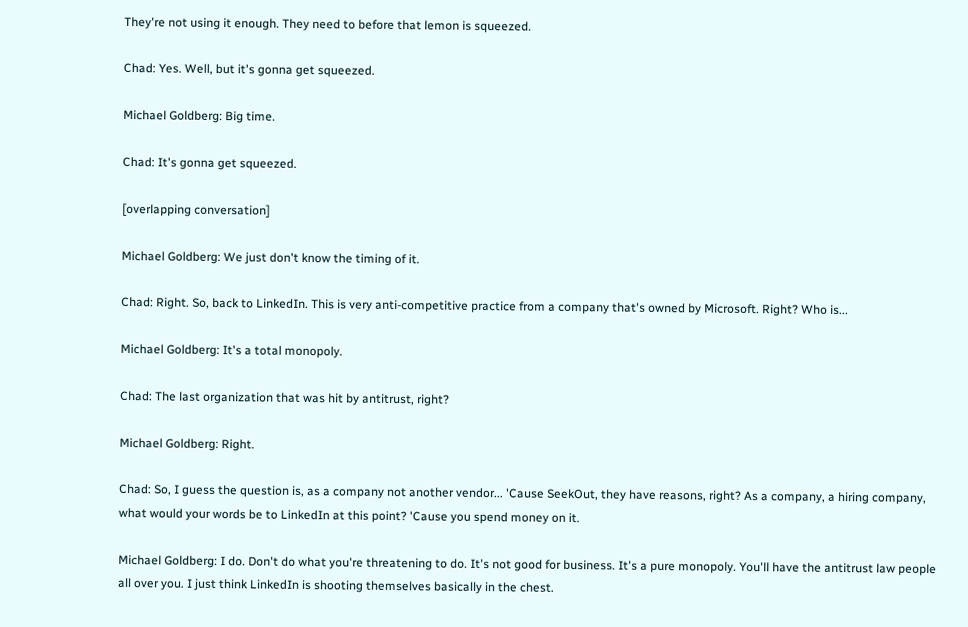They're not using it enough. They need to before that lemon is squeezed.

Chad: Yes. Well, but it's gonna get squeezed.

Michael Goldberg: Big time.

Chad: It's gonna get squeezed.

[overlapping conversation]

Michael Goldberg: We just don't know the timing of it.

Chad: Right. So, back to LinkedIn. This is very anti-competitive practice from a company that's owned by Microsoft. Right? Who is...

Michael Goldberg: It's a total monopoly.

Chad: The last organization that was hit by antitrust, right?

Michael Goldberg: Right.

Chad: So, I guess the question is, as a company not another vendor... 'Cause SeekOut, they have reasons, right? As a company, a hiring company, what would your words be to LinkedIn at this point? 'Cause you spend money on it.

Michael Goldberg: I do. Don't do what you're threatening to do. It's not good for business. It's a pure monopoly. You'll have the antitrust law people all over you. I just think LinkedIn is shooting themselves basically in the chest.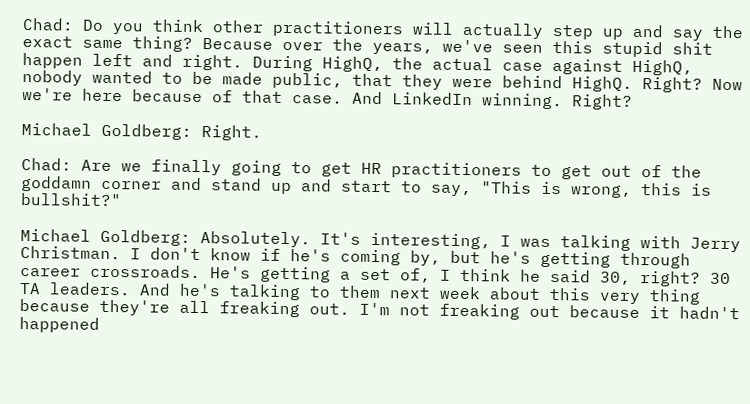Chad: Do you think other practitioners will actually step up and say the exact same thing? Because over the years, we've seen this stupid shit happen left and right. During HighQ, the actual case against HighQ, nobody wanted to be made public, that they were behind HighQ. Right? Now we're here because of that case. And LinkedIn winning. Right?

Michael Goldberg: Right.

Chad: Are we finally going to get HR practitioners to get out of the goddamn corner and stand up and start to say, "This is wrong, this is bullshit?"

Michael Goldberg: Absolutely. It's interesting, I was talking with Jerry Christman. I don't know if he's coming by, but he's getting through career crossroads. He's getting a set of, I think he said 30, right? 30 TA leaders. And he's talking to them next week about this very thing because they're all freaking out. I'm not freaking out because it hadn't happened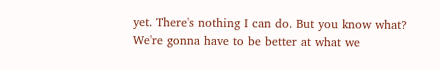yet. There's nothing I can do. But you know what? We're gonna have to be better at what we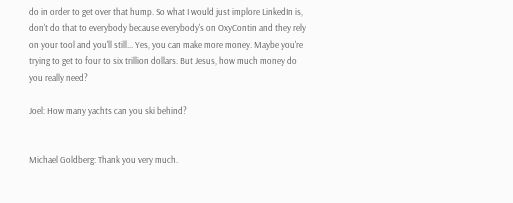do in order to get over that hump. So what I would just implore LinkedIn is, don't do that to everybody because everybody's on OxyContin and they rely on your tool and you'll still... Yes, you can make more money. Maybe you're trying to get to four to six trillion dollars. But Jesus, how much money do you really need?

Joel: How many yachts can you ski behind?


Michael Goldberg: Thank you very much.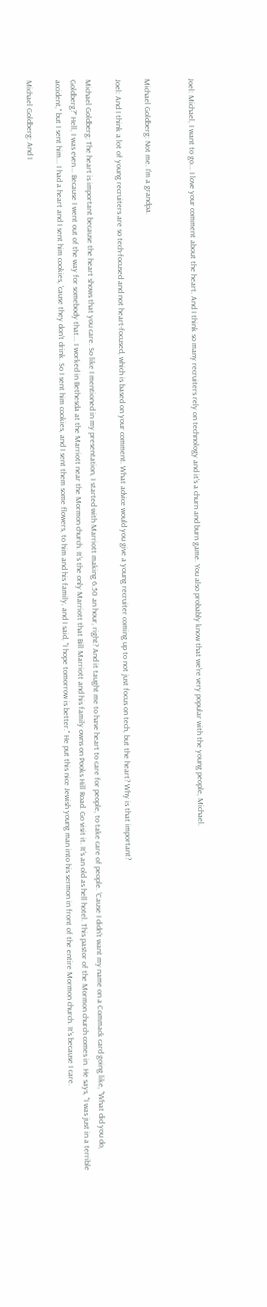Joel: Michael, I want to go... I love your comment about the heart. And I think so many recruiters rely on technology and it's a churn and burn game. You also probably know that we're very popular with the young people, Michael.


Michael Goldberg: Not me. I'm a grandpa.

Joel: And I think a lot of young recruiters are so tech-focused and not heart-focused, which is based on your comment. What advice would you give a young recruiter coming up to not just focus on tech, but the heart? Why is that important?

Michael Goldberg: The heart is important because the heart shows that you care. So like I mentioned in my presentation, I started with Marriott making 6.50 an hour, right? And it taught me to have heart to care for people, to take care of people. 'Cause I didn't want my name on a Commack card going like, "What did you do, Goldberg?" Hell, I was even... Because I went out of the way for somebody that... I worked in Bethesda at the Marriott near the Mormon church. It's the only Marriott that Bill Marriott and his family owns on Pooks Hill Road. Go visit it. It's an old as hell hotel. This pastor of the Mormon church comes in. He says, "I was just in a terrible accident," but I sent him... I had a heart and I sent him cookies, 'cause they don't drink. So I sent him cookies, and I sent them some flowers, to him and his family, and I said, "I hope tomorrow is better." He put this nice Jewish young man into his sermon in front of the entire Mormon church. It's because I care.

Michael Goldberg: And I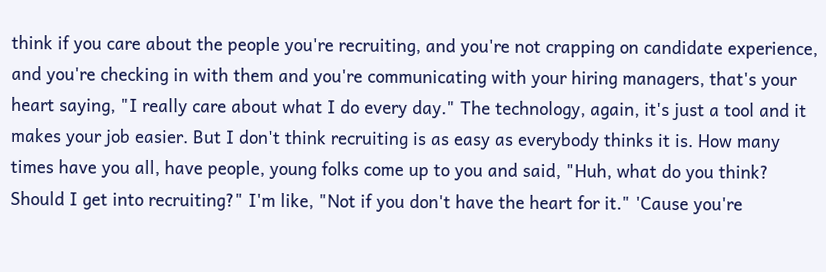think if you care about the people you're recruiting, and you're not crapping on candidate experience, and you're checking in with them and you're communicating with your hiring managers, that's your heart saying, "I really care about what I do every day." The technology, again, it's just a tool and it makes your job easier. But I don't think recruiting is as easy as everybody thinks it is. How many times have you all, have people, young folks come up to you and said, "Huh, what do you think? Should I get into recruiting?" I'm like, "Not if you don't have the heart for it." 'Cause you're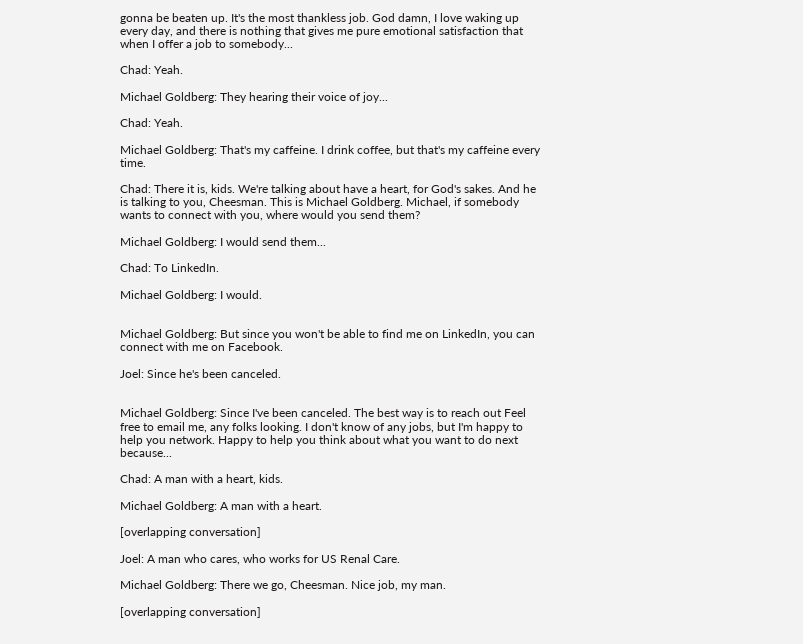gonna be beaten up. It's the most thankless job. God damn, I love waking up every day, and there is nothing that gives me pure emotional satisfaction that when I offer a job to somebody...

Chad: Yeah.

Michael Goldberg: They hearing their voice of joy...

Chad: Yeah.

Michael Goldberg: That's my caffeine. I drink coffee, but that's my caffeine every time.

Chad: There it is, kids. We're talking about have a heart, for God's sakes. And he is talking to you, Cheesman. This is Michael Goldberg. Michael, if somebody wants to connect with you, where would you send them?

Michael Goldberg: I would send them...

Chad: To LinkedIn.

Michael Goldberg: I would.


Michael Goldberg: But since you won't be able to find me on LinkedIn, you can connect with me on Facebook.

Joel: Since he's been canceled.


Michael Goldberg: Since I've been canceled. The best way is to reach out Feel free to email me, any folks looking. I don't know of any jobs, but I'm happy to help you network. Happy to help you think about what you want to do next because...

Chad: A man with a heart, kids.

Michael Goldberg: A man with a heart.

[overlapping conversation]

Joel: A man who cares, who works for US Renal Care.

Michael Goldberg: There we go, Cheesman. Nice job, my man.

[overlapping conversation]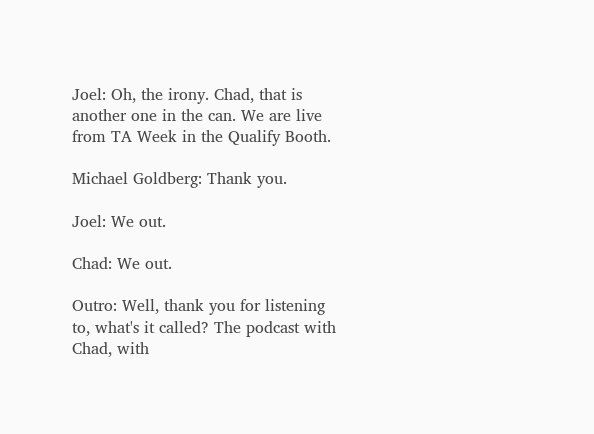Joel: Oh, the irony. Chad, that is another one in the can. We are live from TA Week in the Qualify Booth.

Michael Goldberg: Thank you.

Joel: We out.

Chad: We out.

Outro: Well, thank you for listening to, what's it called? The podcast with Chad, with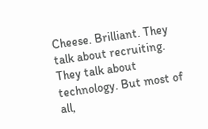Cheese. Brilliant. They talk about recruiting. They talk about technology. But most of all,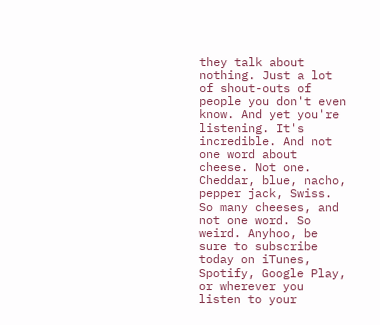they talk about nothing. Just a lot of shout-outs of people you don't even know. And yet you're listening. It's incredible. And not one word about cheese. Not one. Cheddar, blue, nacho, pepper jack, Swiss. So many cheeses, and not one word. So weird. Anyhoo, be sure to subscribe today on iTunes, Spotify, Google Play, or wherever you listen to your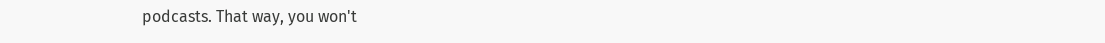podcasts. That way, you won't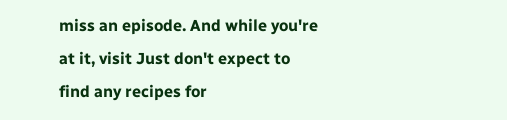miss an episode. And while you're at it, visit Just don't expect to find any recipes for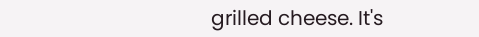grilled cheese. It's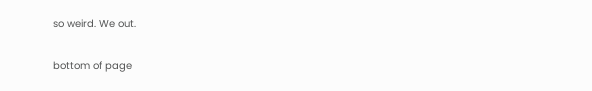so weird. We out.


bottom of page